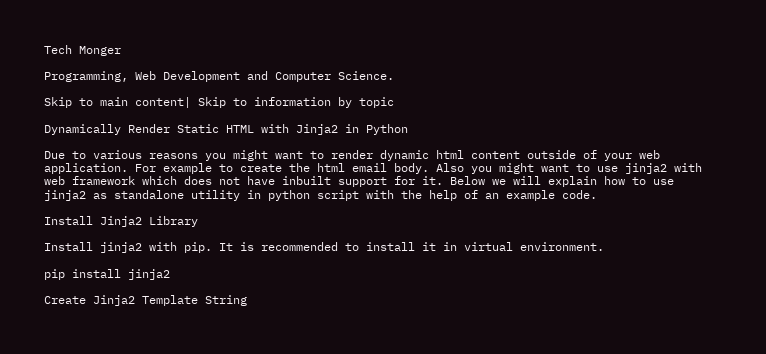Tech Monger

Programming, Web Development and Computer Science.

Skip to main content| Skip to information by topic

Dynamically Render Static HTML with Jinja2 in Python

Due to various reasons you might want to render dynamic html content outside of your web application. For example to create the html email body. Also you might want to use jinja2 with web framework which does not have inbuilt support for it. Below we will explain how to use jinja2 as standalone utility in python script with the help of an example code.

Install Jinja2 Library

Install jinja2 with pip. It is recommended to install it in virtual environment.

pip install jinja2

Create Jinja2 Template String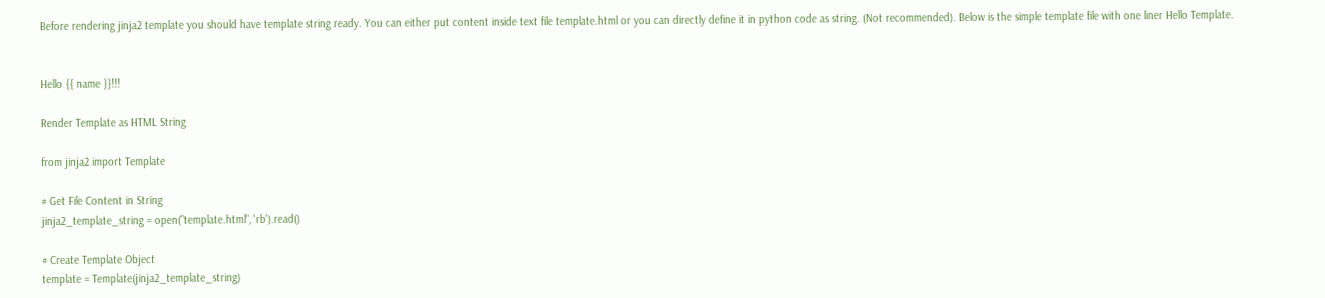Before rendering jinja2 template you should have template string ready. You can either put content inside text file template.html or you can directly define it in python code as string. (Not recommended). Below is the simple template file with one liner Hello Template.


Hello {{ name }}!!!

Render Template as HTML String

from jinja2 import Template

# Get File Content in String
jinja2_template_string = open("template.html", 'rb').read()

# Create Template Object
template = Template(jinja2_template_string)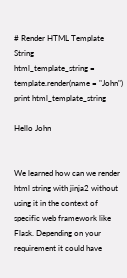# Render HTML Template String
html_template_string = template.render(name = "John")
print html_template_string

Hello John


We learned how can we render html string with jinja2 without using it in the context of specific web framework like Flask. Depending on your requirement it could have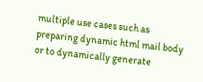multiple use cases such as preparing dynamic html mail body or to dynamically generate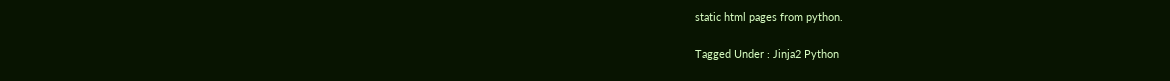static html pages from python.

Tagged Under : Jinja2 Python